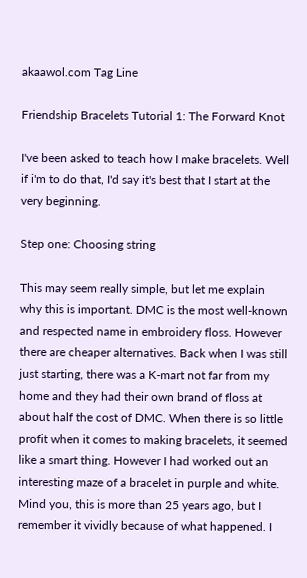akaawol.com Tag Line

Friendship Bracelets Tutorial 1: The Forward Knot

I've been asked to teach how I make bracelets. Well if i'm to do that, I'd say it's best that I start at the very beginning.

Step one: Choosing string

This may seem really simple, but let me explain why this is important. DMC is the most well-known and respected name in embroidery floss. However there are cheaper alternatives. Back when I was still just starting, there was a K-mart not far from my home and they had their own brand of floss at about half the cost of DMC. When there is so little profit when it comes to making bracelets, it seemed like a smart thing. However I had worked out an interesting maze of a bracelet in purple and white. Mind you, this is more than 25 years ago, but I remember it vividly because of what happened. I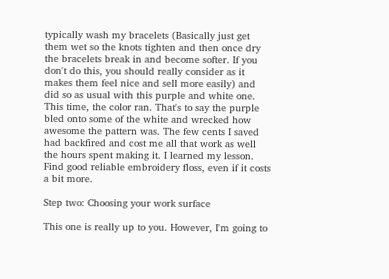typically wash my bracelets (Basically just get them wet so the knots tighten and then once dry the bracelets break in and become softer. If you don't do this, you should really consider as it makes them feel nice and sell more easily) and did so as usual with this purple and white one. This time, the color ran. That's to say the purple bled onto some of the white and wrecked how awesome the pattern was. The few cents I saved had backfired and cost me all that work as well the hours spent making it. I learned my lesson. Find good reliable embroidery floss, even if it costs a bit more.

Step two: Choosing your work surface

This one is really up to you. However, I'm going to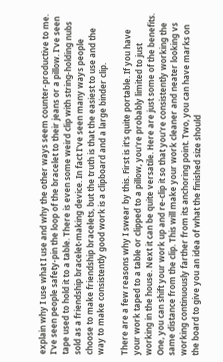explain why I use what I use and why the other ways seem counter-productive to me. I've seen people safety-pin the loop of the bracelet to their jeans or a pillow. I've seen tape used to hold it to a table. There is even some weird clip with string-holding nubs sold as a friendship bracelet-making device. In fact I've seen many ways people choose to make friendship bracelets, but the truth is that the easiest to use and the way to make consistently good work is a clipboard and a large binder clip.

There are a few reasons why I swear by this. First is it's quite portable. If you have your work taped to a table or clipped to a pillow, you're probably limited to just working in the house. Next it can be quite versatile. Here are just some of the benefits. One, you can shift your work up and re-clip it so that you're consistently working the same distance from the clip. This will make your work cleaner and neater looking vs working continuously farther from its anchoring point. Two, you can have marks on the board to give you an idea of what the finished size should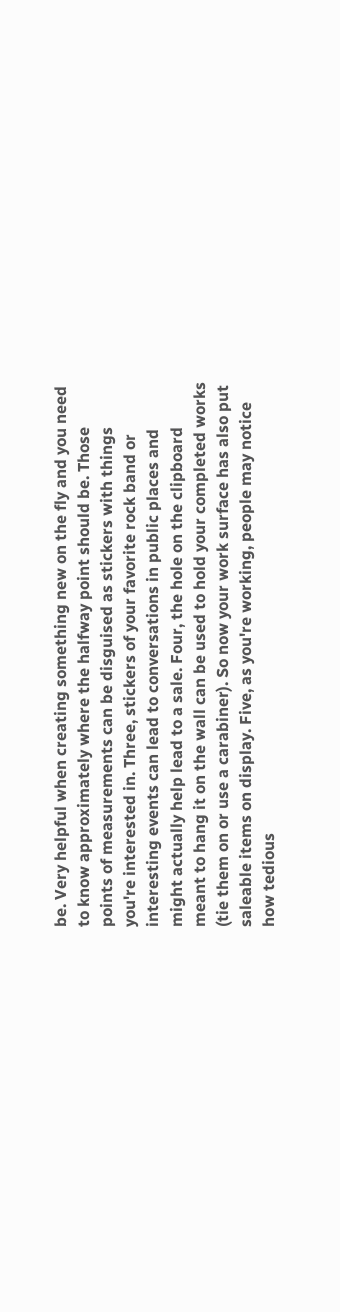be. Very helpful when creating something new on the fly and you need to know approximately where the halfway point should be. Those points of measurements can be disguised as stickers with things you're interested in. Three, stickers of your favorite rock band or interesting events can lead to conversations in public places and might actually help lead to a sale. Four, the hole on the clipboard meant to hang it on the wall can be used to hold your completed works (tie them on or use a carabiner). So now your work surface has also put saleable items on display. Five, as you're working, people may notice how tedious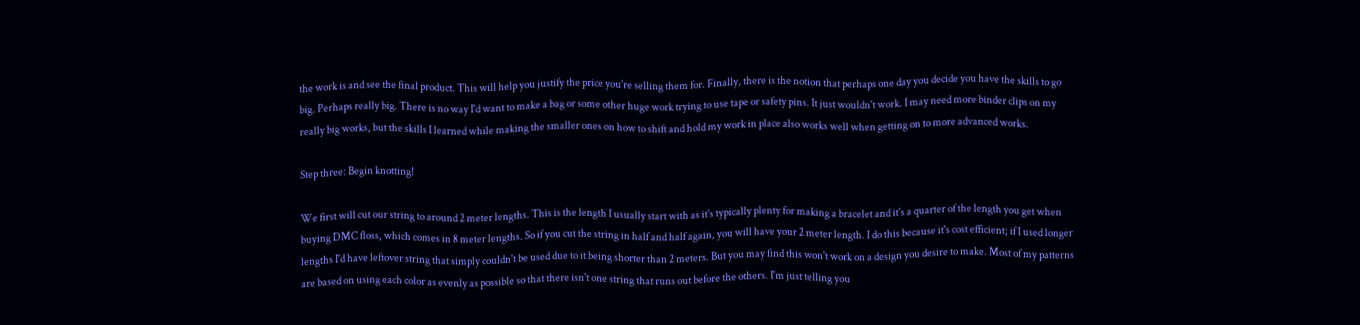the work is and see the final product. This will help you justify the price you're selling them for. Finally, there is the notion that perhaps one day you decide you have the skills to go big. Perhaps really big. There is no way I'd want to make a bag or some other huge work trying to use tape or safety pins. It just wouldn't work. I may need more binder clips on my really big works, but the skills I learned while making the smaller ones on how to shift and hold my work in place also works well when getting on to more advanced works.

Step three: Begin knotting!

We first will cut our string to around 2 meter lengths. This is the length I usually start with as it's typically plenty for making a bracelet and it's a quarter of the length you get when buying DMC floss, which comes in 8 meter lengths. So if you cut the string in half and half again, you will have your 2 meter length. I do this because it's cost efficient; if I used longer lengths I'd have leftover string that simply couldn't be used due to it being shorter than 2 meters. But you may find this won't work on a design you desire to make. Most of my patterns are based on using each color as evenly as possible so that there isn't one string that runs out before the others. I'm just telling you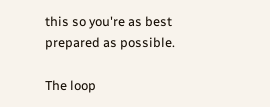this so you're as best prepared as possible.

The loop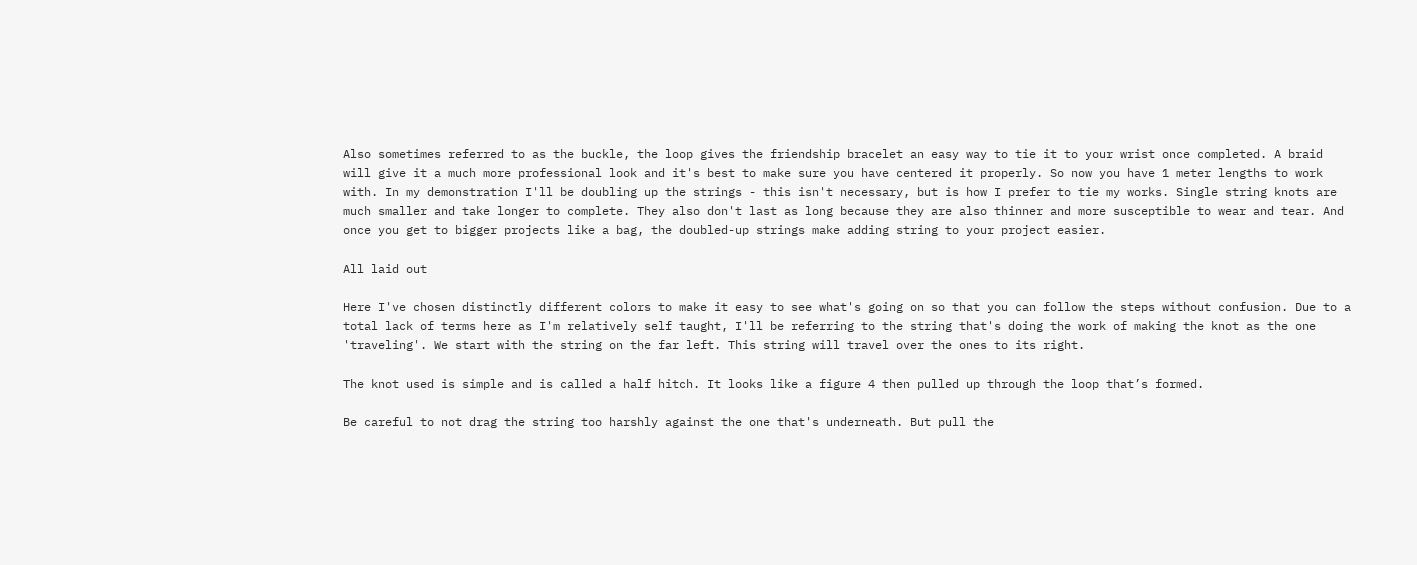Also sometimes referred to as the buckle, the loop gives the friendship bracelet an easy way to tie it to your wrist once completed. A braid will give it a much more professional look and it's best to make sure you have centered it properly. So now you have 1 meter lengths to work with. In my demonstration I'll be doubling up the strings - this isn't necessary, but is how I prefer to tie my works. Single string knots are much smaller and take longer to complete. They also don't last as long because they are also thinner and more susceptible to wear and tear. And once you get to bigger projects like a bag, the doubled-up strings make adding string to your project easier.

All laid out

Here I've chosen distinctly different colors to make it easy to see what's going on so that you can follow the steps without confusion. Due to a total lack of terms here as I'm relatively self taught, I'll be referring to the string that's doing the work of making the knot as the one 'traveling'. We start with the string on the far left. This string will travel over the ones to its right.

The knot used is simple and is called a half hitch. It looks like a figure 4 then pulled up through the loop that’s formed.

Be careful to not drag the string too harshly against the one that's underneath. But pull the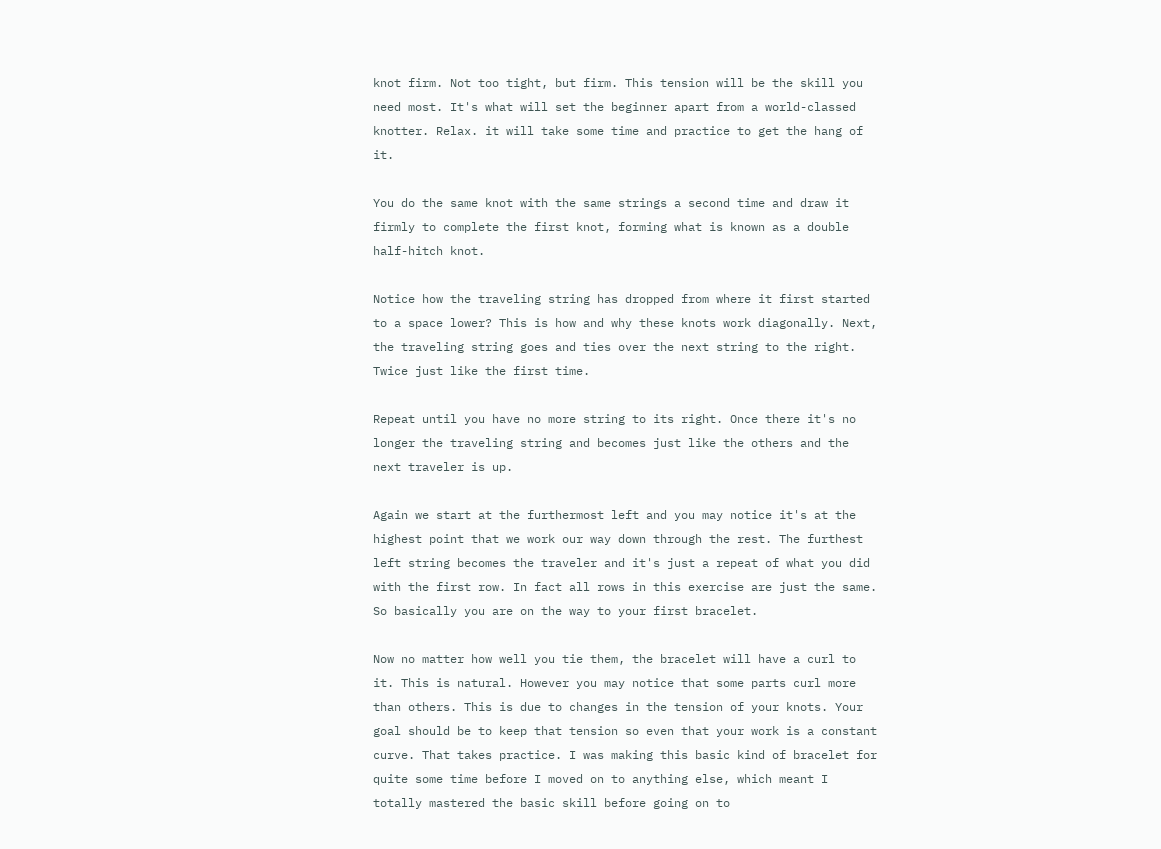knot firm. Not too tight, but firm. This tension will be the skill you need most. It's what will set the beginner apart from a world-classed knotter. Relax. it will take some time and practice to get the hang of it.

You do the same knot with the same strings a second time and draw it firmly to complete the first knot, forming what is known as a double half-hitch knot.

Notice how the traveling string has dropped from where it first started to a space lower? This is how and why these knots work diagonally. Next, the traveling string goes and ties over the next string to the right. Twice just like the first time.

Repeat until you have no more string to its right. Once there it's no longer the traveling string and becomes just like the others and the next traveler is up.

Again we start at the furthermost left and you may notice it's at the highest point that we work our way down through the rest. The furthest left string becomes the traveler and it's just a repeat of what you did with the first row. In fact all rows in this exercise are just the same. So basically you are on the way to your first bracelet.

Now no matter how well you tie them, the bracelet will have a curl to it. This is natural. However you may notice that some parts curl more than others. This is due to changes in the tension of your knots. Your goal should be to keep that tension so even that your work is a constant curve. That takes practice. I was making this basic kind of bracelet for quite some time before I moved on to anything else, which meant I totally mastered the basic skill before going on to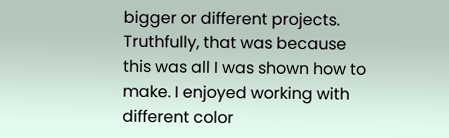bigger or different projects. Truthfully, that was because this was all I was shown how to make. I enjoyed working with different color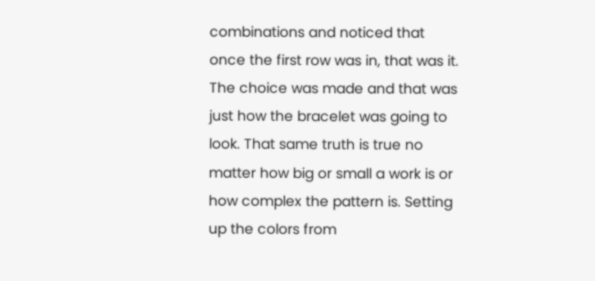combinations and noticed that once the first row was in, that was it. The choice was made and that was just how the bracelet was going to look. That same truth is true no matter how big or small a work is or how complex the pattern is. Setting up the colors from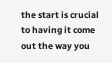the start is crucial to having it come out the way you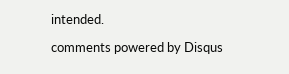intended.

comments powered by Disqus